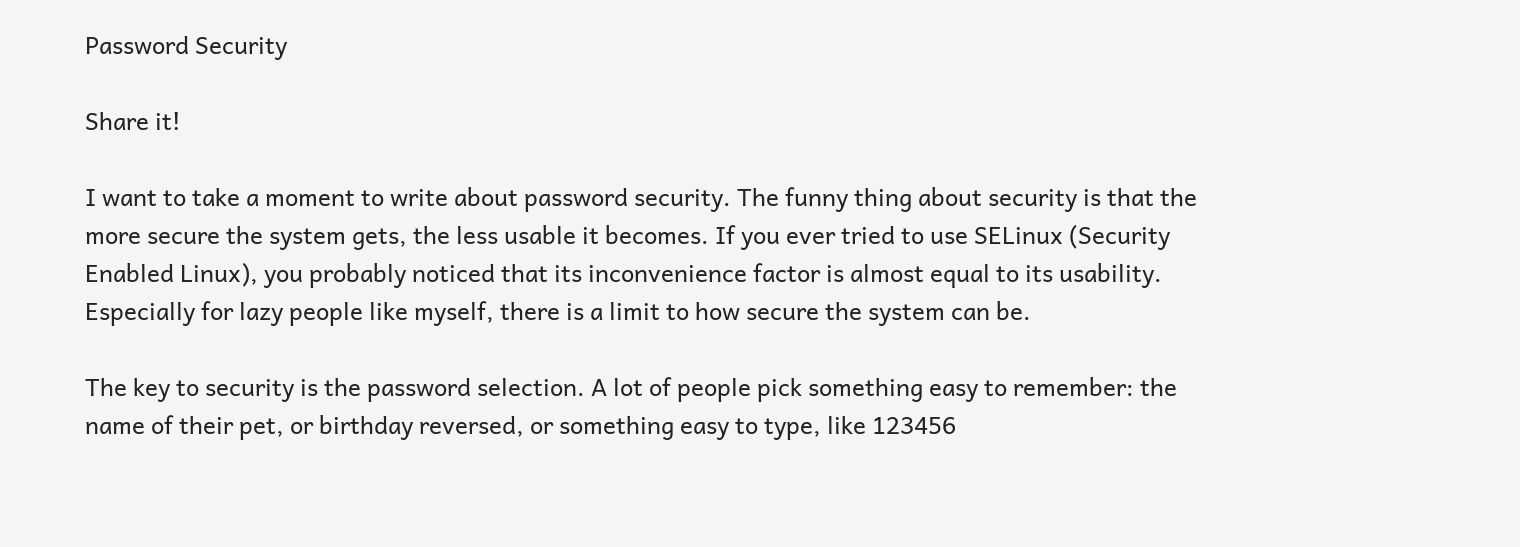Password Security

Share it!

I want to take a moment to write about password security. The funny thing about security is that the more secure the system gets, the less usable it becomes. If you ever tried to use SELinux (Security Enabled Linux), you probably noticed that its inconvenience factor is almost equal to its usability. Especially for lazy people like myself, there is a limit to how secure the system can be.

The key to security is the password selection. A lot of people pick something easy to remember: the name of their pet, or birthday reversed, or something easy to type, like 123456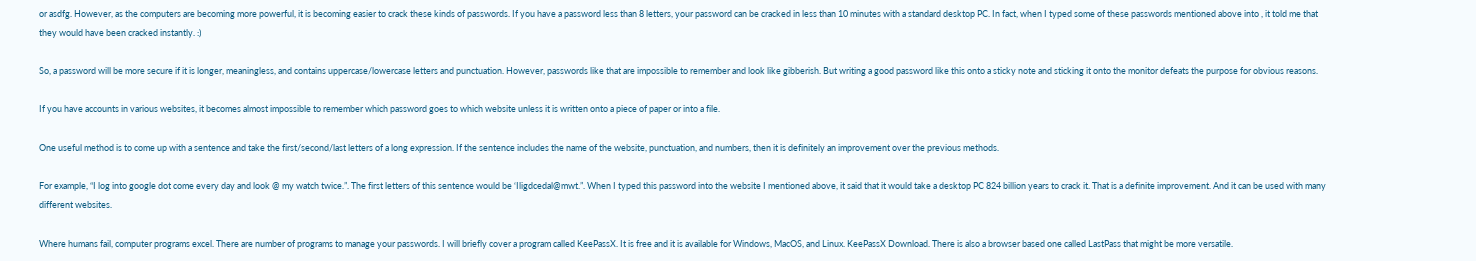or asdfg. However, as the computers are becoming more powerful, it is becoming easier to crack these kinds of passwords. If you have a password less than 8 letters, your password can be cracked in less than 10 minutes with a standard desktop PC. In fact, when I typed some of these passwords mentioned above into , it told me that they would have been cracked instantly. :)

So, a password will be more secure if it is longer, meaningless, and contains uppercase/lowercase letters and punctuation. However, passwords like that are impossible to remember and look like gibberish. But writing a good password like this onto a sticky note and sticking it onto the monitor defeats the purpose for obvious reasons.

If you have accounts in various websites, it becomes almost impossible to remember which password goes to which website unless it is written onto a piece of paper or into a file.

One useful method is to come up with a sentence and take the first/second/last letters of a long expression. If the sentence includes the name of the website, punctuation, and numbers, then it is definitely an improvement over the previous methods.

For example, “I log into google dot come every day and look @ my watch twice.”. The first letters of this sentence would be ‘Iligdcedal@mwt.”. When I typed this password into the website I mentioned above, it said that it would take a desktop PC 824 billion years to crack it. That is a definite improvement. And it can be used with many different websites.

Where humans fail, computer programs excel. There are number of programs to manage your passwords. I will briefly cover a program called KeePassX. It is free and it is available for Windows, MacOS, and Linux. KeePassX Download. There is also a browser based one called LastPass that might be more versatile.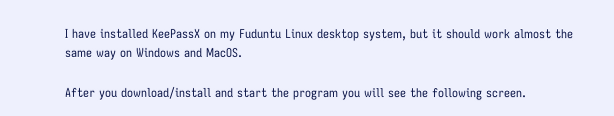I have installed KeePassX on my Fuduntu Linux desktop system, but it should work almost the same way on Windows and MacOS.

After you download/install and start the program you will see the following screen.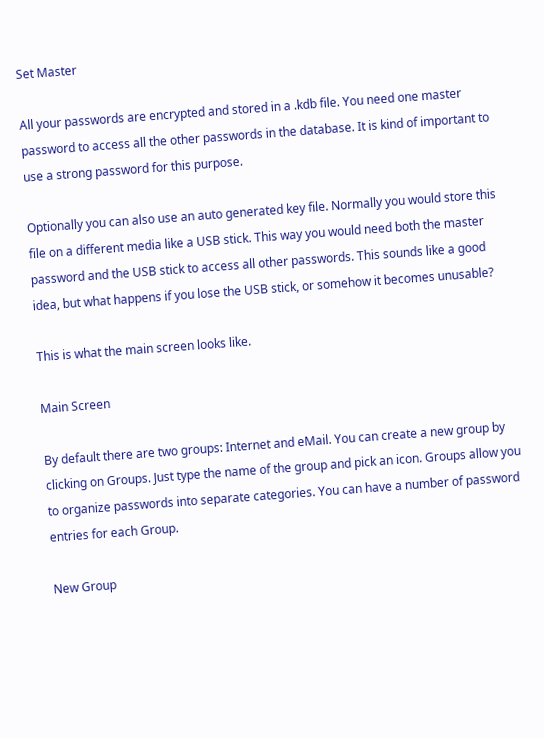Set Master

All your passwords are encrypted and stored in a .kdb file. You need one master password to access all the other passwords in the database. It is kind of important to use a strong password for this purpose.

Optionally you can also use an auto generated key file. Normally you would store this file on a different media like a USB stick. This way you would need both the master password and the USB stick to access all other passwords. This sounds like a good idea, but what happens if you lose the USB stick, or somehow it becomes unusable?

This is what the main screen looks like.

Main Screen

By default there are two groups: Internet and eMail. You can create a new group by clicking on Groups. Just type the name of the group and pick an icon. Groups allow you to organize passwords into separate categories. You can have a number of password entries for each Group.

New Group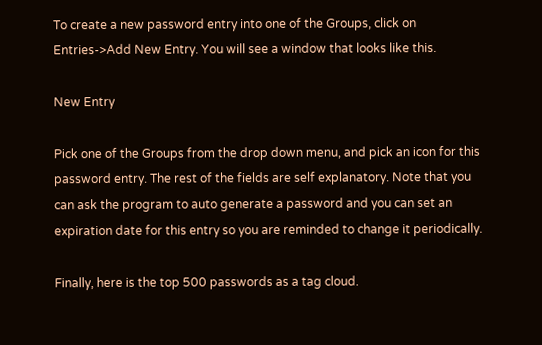To create a new password entry into one of the Groups, click on Entries->Add New Entry. You will see a window that looks like this.

New Entry

Pick one of the Groups from the drop down menu, and pick an icon for this password entry. The rest of the fields are self explanatory. Note that you can ask the program to auto generate a password and you can set an expiration date for this entry so you are reminded to change it periodically.

Finally, here is the top 500 passwords as a tag cloud.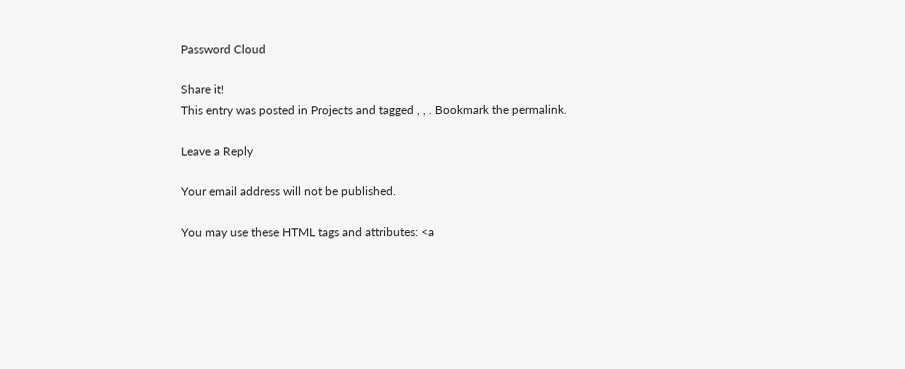Password Cloud

Share it!
This entry was posted in Projects and tagged , , . Bookmark the permalink.

Leave a Reply

Your email address will not be published.

You may use these HTML tags and attributes: <a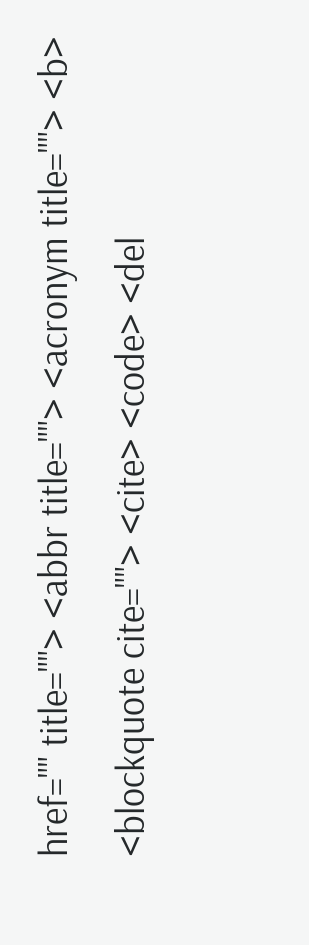href="" title=""> <abbr title=""> <acronym title=""> <b> <blockquote cite=""> <cite> <code> <del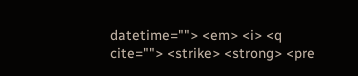datetime=""> <em> <i> <q cite=""> <strike> <strong> <pre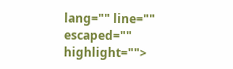lang="" line="" escaped="" highlight="">